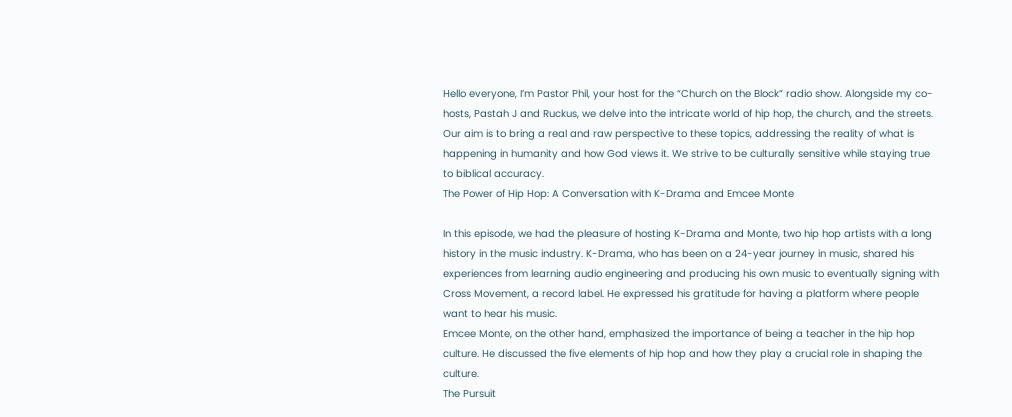Hello everyone, I’m Pastor Phil, your host for the “Church on the Block” radio show. Alongside my co-hosts, Pastah J and Ruckus, we delve into the intricate world of hip hop, the church, and the streets. Our aim is to bring a real and raw perspective to these topics, addressing the reality of what is happening in humanity and how God views it. We strive to be culturally sensitive while staying true to biblical accuracy.
The Power of Hip Hop: A Conversation with K-Drama and Emcee Monte

In this episode, we had the pleasure of hosting K-Drama and Monte, two hip hop artists with a long history in the music industry. K-Drama, who has been on a 24-year journey in music, shared his experiences from learning audio engineering and producing his own music to eventually signing with Cross Movement, a record label. He expressed his gratitude for having a platform where people want to hear his music.
Emcee Monte, on the other hand, emphasized the importance of being a teacher in the hip hop culture. He discussed the five elements of hip hop and how they play a crucial role in shaping the culture.
The Pursuit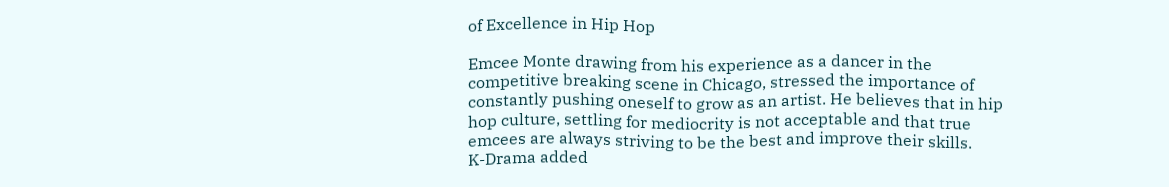of Excellence in Hip Hop

Emcee Monte drawing from his experience as a dancer in the competitive breaking scene in Chicago, stressed the importance of constantly pushing oneself to grow as an artist. He believes that in hip hop culture, settling for mediocrity is not acceptable and that true emcees are always striving to be the best and improve their skills.
K-Drama added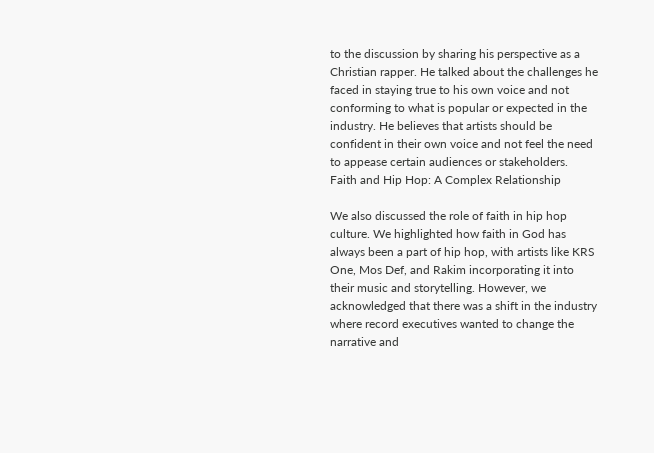to the discussion by sharing his perspective as a Christian rapper. He talked about the challenges he faced in staying true to his own voice and not conforming to what is popular or expected in the industry. He believes that artists should be confident in their own voice and not feel the need to appease certain audiences or stakeholders.
Faith and Hip Hop: A Complex Relationship

We also discussed the role of faith in hip hop culture. We highlighted how faith in God has always been a part of hip hop, with artists like KRS One, Mos Def, and Rakim incorporating it into their music and storytelling. However, we acknowledged that there was a shift in the industry where record executives wanted to change the narrative and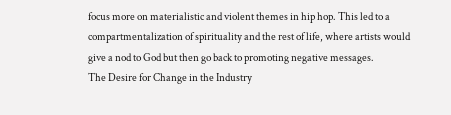focus more on materialistic and violent themes in hip hop. This led to a compartmentalization of spirituality and the rest of life, where artists would give a nod to God but then go back to promoting negative messages.
The Desire for Change in the Industry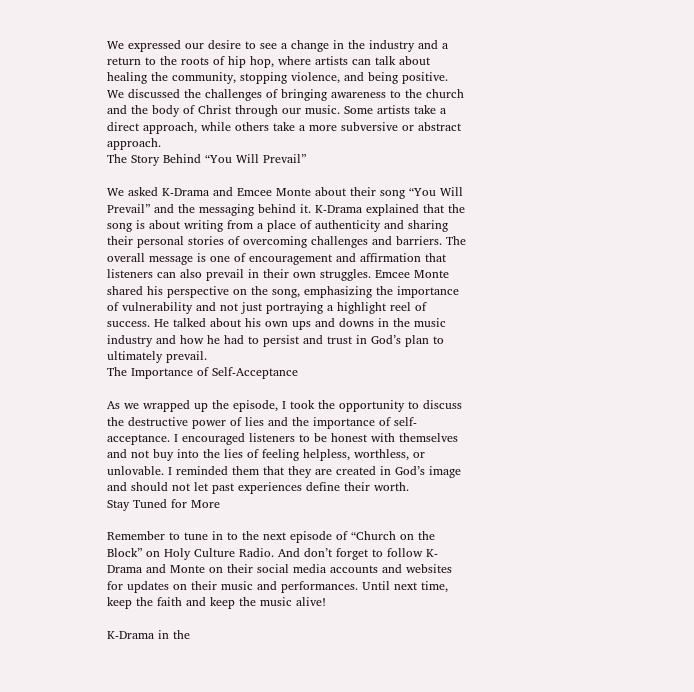We expressed our desire to see a change in the industry and a return to the roots of hip hop, where artists can talk about healing the community, stopping violence, and being positive. We discussed the challenges of bringing awareness to the church and the body of Christ through our music. Some artists take a direct approach, while others take a more subversive or abstract approach.
The Story Behind “You Will Prevail”

We asked K-Drama and Emcee Monte about their song “You Will Prevail” and the messaging behind it. K-Drama explained that the song is about writing from a place of authenticity and sharing their personal stories of overcoming challenges and barriers. The overall message is one of encouragement and affirmation that listeners can also prevail in their own struggles. Emcee Monte shared his perspective on the song, emphasizing the importance of vulnerability and not just portraying a highlight reel of success. He talked about his own ups and downs in the music industry and how he had to persist and trust in God’s plan to ultimately prevail.
The Importance of Self-Acceptance

As we wrapped up the episode, I took the opportunity to discuss the destructive power of lies and the importance of self-acceptance. I encouraged listeners to be honest with themselves and not buy into the lies of feeling helpless, worthless, or unlovable. I reminded them that they are created in God’s image and should not let past experiences define their worth.
Stay Tuned for More

Remember to tune in to the next episode of “Church on the Block” on Holy Culture Radio. And don’t forget to follow K-Drama and Monte on their social media accounts and websites for updates on their music and performances. Until next time, keep the faith and keep the music alive!

K-Drama in the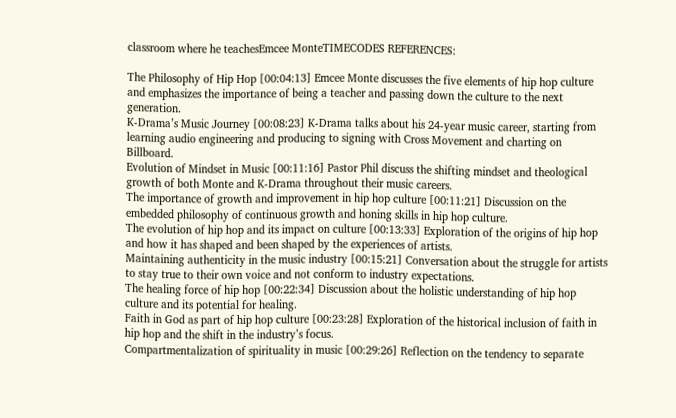classroom where he teachesEmcee MonteTIMECODES REFERENCES:

The Philosophy of Hip Hop [00:04:13] Emcee Monte discusses the five elements of hip hop culture and emphasizes the importance of being a teacher and passing down the culture to the next generation.
K-Drama’s Music Journey [00:08:23] K-Drama talks about his 24-year music career, starting from learning audio engineering and producing to signing with Cross Movement and charting on Billboard.
Evolution of Mindset in Music [00:11:16] Pastor Phil discuss the shifting mindset and theological growth of both Monte and K-Drama throughout their music careers.
The importance of growth and improvement in hip hop culture [00:11:21] Discussion on the embedded philosophy of continuous growth and honing skills in hip hop culture.
The evolution of hip hop and its impact on culture [00:13:33] Exploration of the origins of hip hop and how it has shaped and been shaped by the experiences of artists.
Maintaining authenticity in the music industry [00:15:21] Conversation about the struggle for artists to stay true to their own voice and not conform to industry expectations.
The healing force of hip hop [00:22:34] Discussion about the holistic understanding of hip hop culture and its potential for healing.
Faith in God as part of hip hop culture [00:23:28] Exploration of the historical inclusion of faith in hip hop and the shift in the industry’s focus.
Compartmentalization of spirituality in music [00:29:26] Reflection on the tendency to separate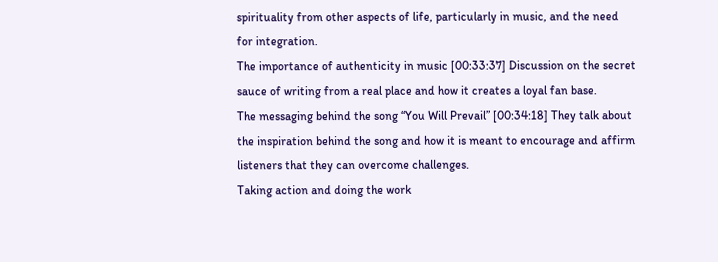spirituality from other aspects of life, particularly in music, and the need for integration.
The importance of authenticity in music [00:33:37] Discussion on the secret sauce of writing from a real place and how it creates a loyal fan base.
The messaging behind the song “You Will Prevail” [00:34:18] They talk about the inspiration behind the song and how it is meant to encourage and affirm listeners that they can overcome challenges.
Taking action and doing the work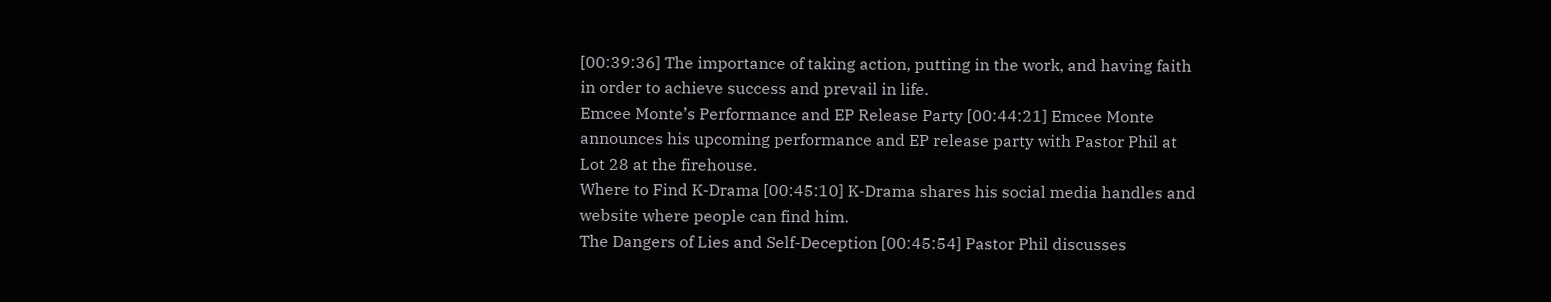[00:39:36] The importance of taking action, putting in the work, and having faith in order to achieve success and prevail in life.
Emcee Monte’s Performance and EP Release Party [00:44:21] Emcee Monte announces his upcoming performance and EP release party with Pastor Phil at Lot 28 at the firehouse.
Where to Find K-Drama [00:45:10] K-Drama shares his social media handles and website where people can find him.
The Dangers of Lies and Self-Deception [00:45:54] Pastor Phil discusses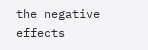the negative effects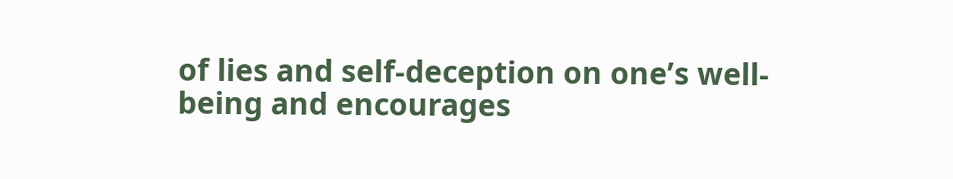of lies and self-deception on one’s well-being and encourages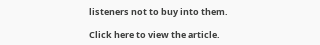listeners not to buy into them.

Click here to view the article.